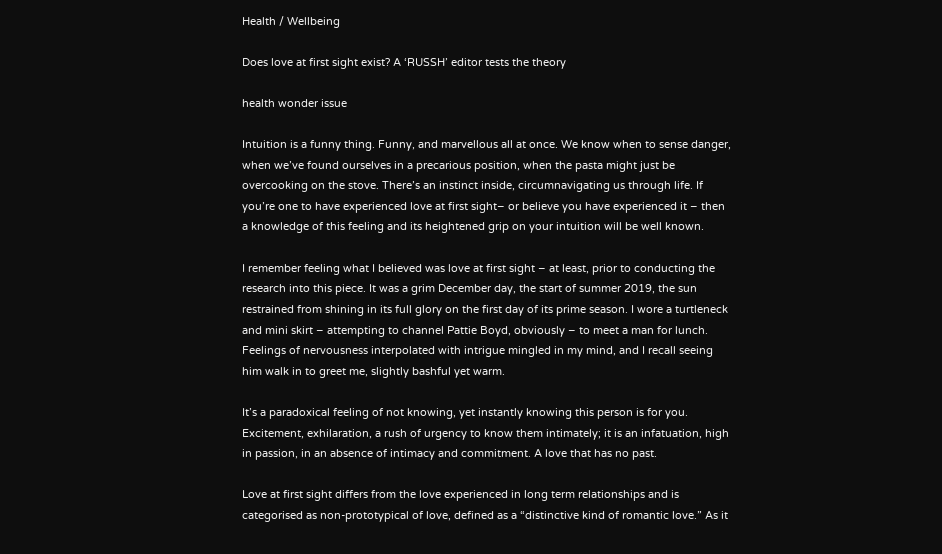Health / Wellbeing

Does love at first sight exist? A ‘RUSSH’ editor tests the theory

health wonder issue

Intuition is a funny thing. Funny, and marvellous all at once. We know when to sense danger, when we’ve found ourselves in a precarious position, when the pasta might just be overcooking on the stove. There’s an instinct inside, circumnavigating us through life. If you’re one to have experienced love at first sight– or believe you have experienced it – then a knowledge of this feeling and its heightened grip on your intuition will be well known.

I remember feeling what I believed was love at first sight – at least, prior to conducting the research into this piece. It was a grim December day, the start of summer 2019, the sun restrained from shining in its full glory on the first day of its prime season. I wore a turtleneck and mini skirt – attempting to channel Pattie Boyd, obviously – to meet a man for lunch. Feelings of nervousness interpolated with intrigue mingled in my mind, and I recall seeing him walk in to greet me, slightly bashful yet warm.

It’s a paradoxical feeling of not knowing, yet instantly knowing this person is for you. Excitement, exhilaration, a rush of urgency to know them intimately; it is an infatuation, high in passion, in an absence of intimacy and commitment. A love that has no past.

Love at first sight differs from the love experienced in long term relationships and is categorised as non-prototypical of love, defined as a “distinctive kind of romantic love.” As it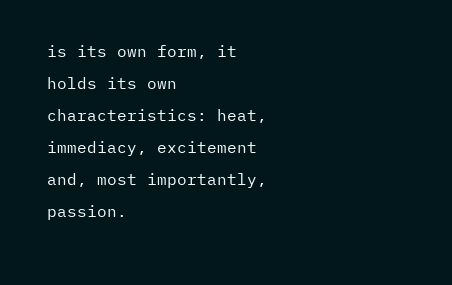is its own form, it holds its own characteristics: heat, immediacy, excitement and, most importantly, passion.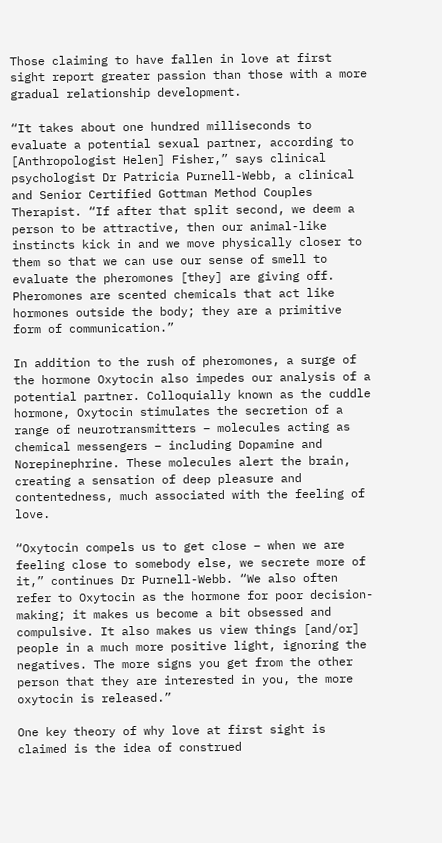Those claiming to have fallen in love at first sight report greater passion than those with a more gradual relationship development.

“It takes about one hundred milliseconds to evaluate a potential sexual partner, according to [Anthropologist Helen] Fisher,” says clinical psychologist Dr Patricia Purnell-Webb, a clinical and Senior Certified Gottman Method Couples Therapist. “If after that split second, we deem a person to be attractive, then our animal-like instincts kick in and we move physically closer to them so that we can use our sense of smell to evaluate the pheromones [they] are giving off. Pheromones are scented chemicals that act like hormones outside the body; they are a primitive form of communication.”

In addition to the rush of pheromones, a surge of the hormone Oxytocin also impedes our analysis of a potential partner. Colloquially known as the cuddle hormone, Oxytocin stimulates the secretion of a range of neurotransmitters – molecules acting as chemical messengers – including Dopamine and Norepinephrine. These molecules alert the brain, creating a sensation of deep pleasure and contentedness, much associated with the feeling of love.

“Oxytocin compels us to get close – when we are feeling close to somebody else, we secrete more of it,” continues Dr Purnell-Webb. “We also often refer to Oxytocin as the hormone for poor decision-making; it makes us become a bit obsessed and compulsive. It also makes us view things [and/or] people in a much more positive light, ignoring the negatives. The more signs you get from the other person that they are interested in you, the more oxytocin is released.”

One key theory of why love at first sight is claimed is the idea of construed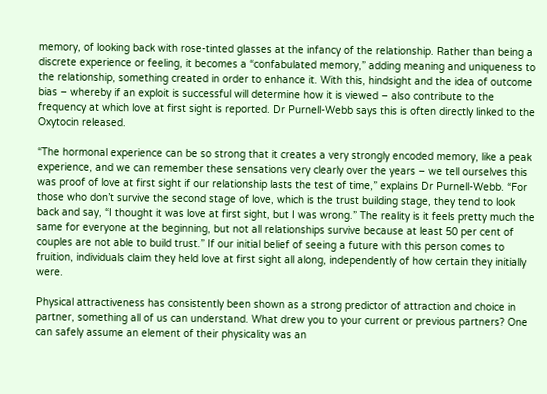memory, of looking back with rose-tinted glasses at the infancy of the relationship. Rather than being a discrete experience or feeling, it becomes a “confabulated memory,” adding meaning and uniqueness to the relationship, something created in order to enhance it. With this, hindsight and the idea of outcome bias – whereby if an exploit is successful will determine how it is viewed – also contribute to the frequency at which love at first sight is reported. Dr Purnell-Webb says this is often directly linked to the Oxytocin released.

“The hormonal experience can be so strong that it creates a very strongly encoded memory, like a peak experience, and we can remember these sensations very clearly over the years – we tell ourselves this was proof of love at first sight if our relationship lasts the test of time,” explains Dr Purnell-Webb. “For those who don’t survive the second stage of love, which is the trust building stage, they tend to look back and say, “I thought it was love at first sight, but I was wrong.” The reality is it feels pretty much the same for everyone at the beginning, but not all relationships survive because at least 50 per cent of couples are not able to build trust.” If our initial belief of seeing a future with this person comes to fruition, individuals claim they held love at first sight all along, independently of how certain they initially were.

Physical attractiveness has consistently been shown as a strong predictor of attraction and choice in partner, something all of us can understand. What drew you to your current or previous partners? One can safely assume an element of their physicality was an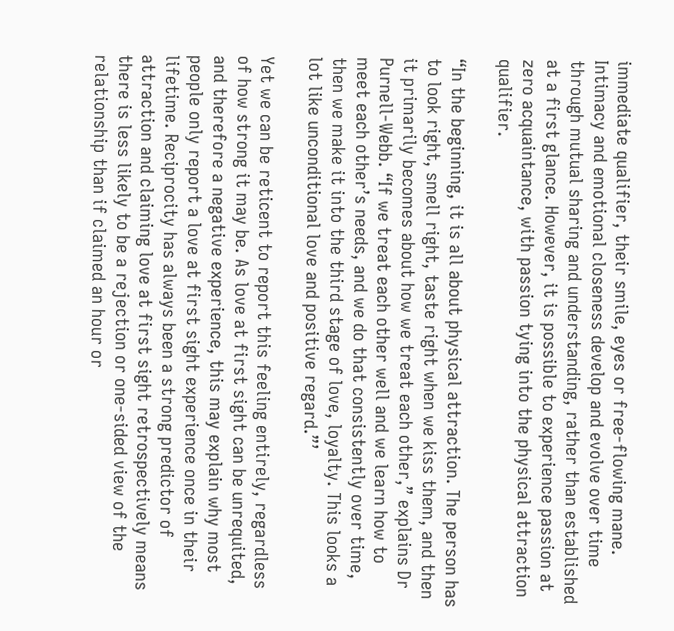immediate qualifier, their smile, eyes or free-flowing mane. Intimacy and emotional closeness develop and evolve over time through mutual sharing and understanding, rather than established at a first glance. However, it is possible to experience passion at zero acquaintance, with passion tying into the physical attraction qualifier.

“In the beginning, it is all about physical attraction. The person has to look right, smell right, taste right when we kiss them, and then it primarily becomes about how we treat each other,” explains Dr Purnell-Webb. “If we treat each other well and we learn how to meet each other’s needs, and we do that consistently over time, then we make it into the third stage of love, loyalty. This looks a lot like unconditional love and positive regard.”’

Yet we can be reticent to report this feeling entirely, regardless of how strong it may be. As love at first sight can be unrequited, and therefore a negative experience, this may explain why most people only report a love at first sight experience once in their lifetime. Reciprocity has always been a strong predictor of attraction and claiming love at first sight retrospectively means there is less likely to be a rejection or one-sided view of the relationship than if claimed an hour or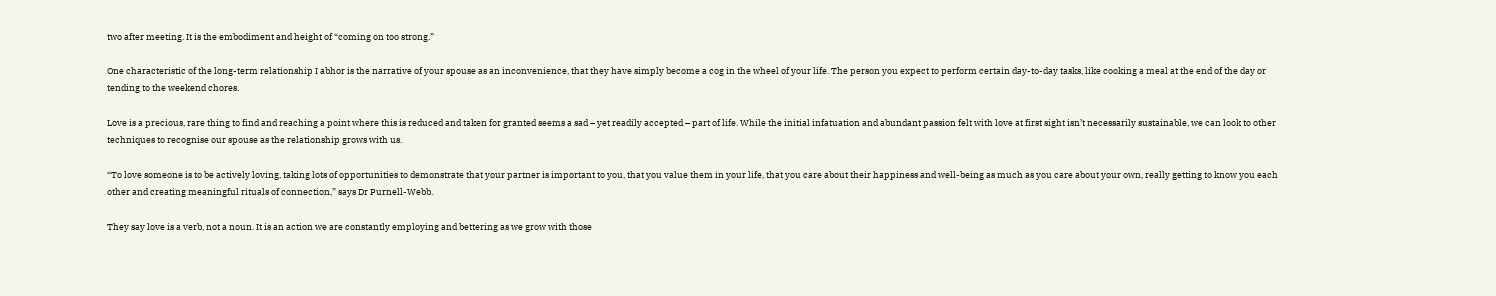two after meeting. It is the embodiment and height of “coming on too strong.”

One characteristic of the long-term relationship I abhor is the narrative of your spouse as an inconvenience, that they have simply become a cog in the wheel of your life. The person you expect to perform certain day-to-day tasks, like cooking a meal at the end of the day or tending to the weekend chores.

Love is a precious, rare thing to find and reaching a point where this is reduced and taken for granted seems a sad – yet readily accepted – part of life. While the initial infatuation and abundant passion felt with love at first sight isn’t necessarily sustainable, we can look to other techniques to recognise our spouse as the relationship grows with us.

“To love someone is to be actively loving, taking lots of opportunities to demonstrate that your partner is important to you, that you value them in your life, that you care about their happiness and well-being as much as you care about your own, really getting to know you each other and creating meaningful rituals of connection,” says Dr Purnell-Webb.

They say love is a verb, not a noun. It is an action we are constantly employing and bettering as we grow with those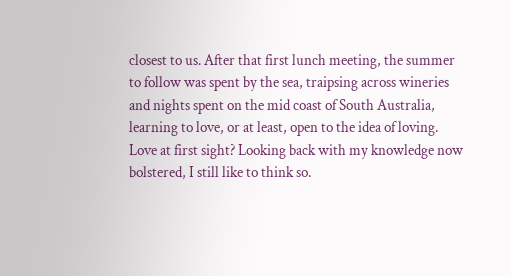closest to us. After that first lunch meeting, the summer to follow was spent by the sea, traipsing across wineries and nights spent on the mid coast of South Australia, learning to love, or at least, open to the idea of loving. Love at first sight? Looking back with my knowledge now bolstered, I still like to think so.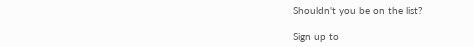Shouldn't you be on the list?

Sign up to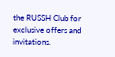the RUSSH Club for exclusive offers and invitations.